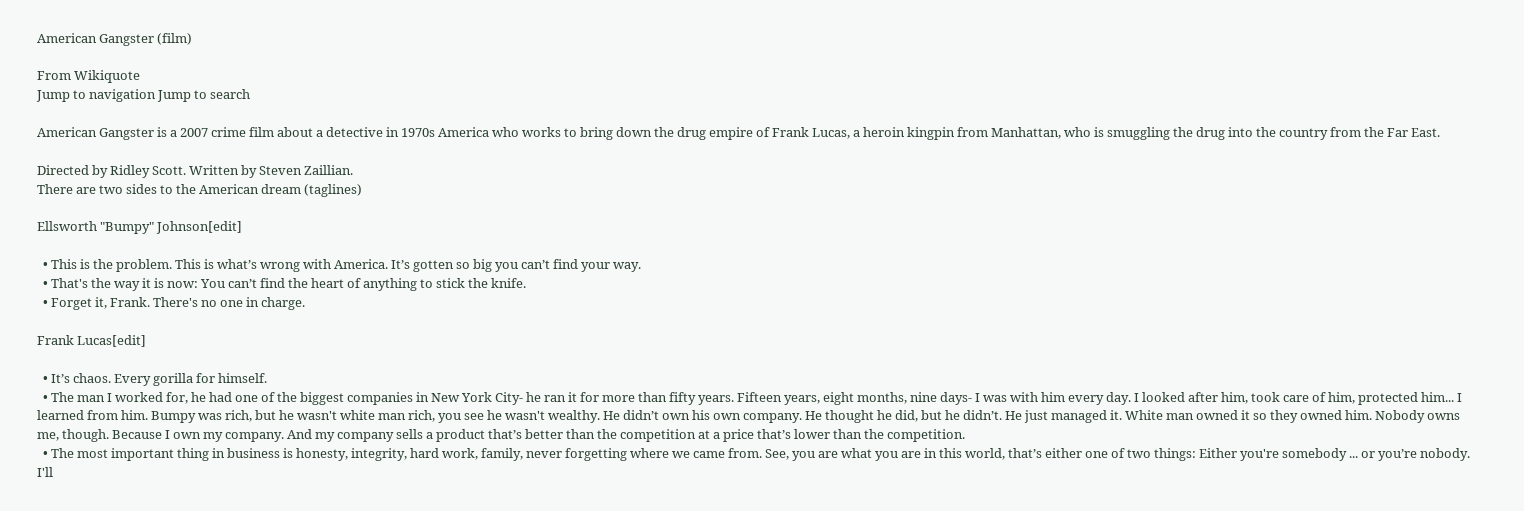American Gangster (film)

From Wikiquote
Jump to navigation Jump to search

American Gangster is a 2007 crime film about a detective in 1970s America who works to bring down the drug empire of Frank Lucas, a heroin kingpin from Manhattan, who is smuggling the drug into the country from the Far East.

Directed by Ridley Scott. Written by Steven Zaillian.
There are two sides to the American dream (taglines)

Ellsworth "Bumpy" Johnson[edit]

  • This is the problem. This is what’s wrong with America. It’s gotten so big you can’t find your way.
  • That's the way it is now: You can’t find the heart of anything to stick the knife.
  • Forget it, Frank. There's no one in charge.

Frank Lucas[edit]

  • It’s chaos. Every gorilla for himself.
  • The man I worked for, he had one of the biggest companies in New York City- he ran it for more than fifty years. Fifteen years, eight months, nine days- I was with him every day. I looked after him, took care of him, protected him... I learned from him. Bumpy was rich, but he wasn't white man rich, you see he wasn't wealthy. He didn’t own his own company. He thought he did, but he didn’t. He just managed it. White man owned it so they owned him. Nobody owns me, though. Because I own my company. And my company sells a product that’s better than the competition at a price that’s lower than the competition.
  • The most important thing in business is honesty, integrity, hard work, family, never forgetting where we came from. See, you are what you are in this world, that’s either one of two things: Either you're somebody ... or you’re nobody. I'll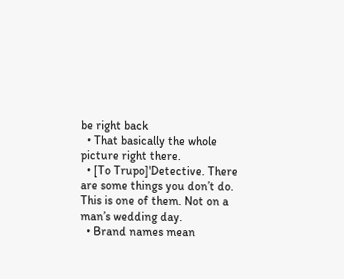be right back
  • That basically the whole picture right there.
  • [To Trupo]'Detective. There are some things you don’t do. This is one of them. Not on a man’s wedding day.
  • Brand names mean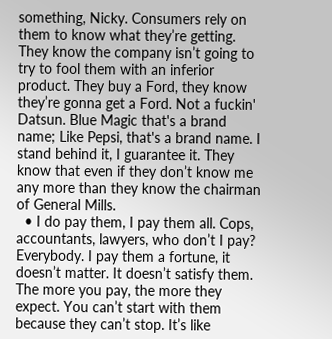something, Nicky. Consumers rely on them to know what they’re getting. They know the company isn’t going to try to fool them with an inferior product. They buy a Ford, they know they’re gonna get a Ford. Not a fuckin' Datsun. Blue Magic that's a brand name; Like Pepsi, that's a brand name. I stand behind it, I guarantee it. They know that even if they don’t know me any more than they know the chairman of General Mills.
  • I do pay them, I pay them all. Cops, accountants, lawyers, who don’t I pay? Everybody. I pay them a fortune, it doesn’t matter. It doesn’t satisfy them. The more you pay, the more they expect. You can’t start with them because they can’t stop. It’s like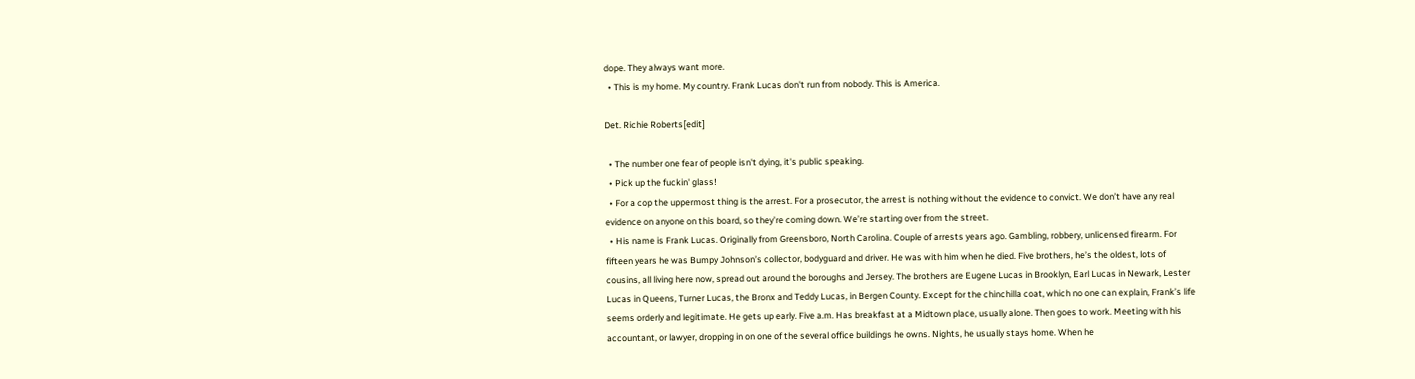dope. They always want more.
  • This is my home. My country. Frank Lucas don't run from nobody. This is America.

Det. Richie Roberts[edit]

  • The number one fear of people isn't dying, it's public speaking.
  • Pick up the fuckin' glass!
  • For a cop the uppermost thing is the arrest. For a prosecutor, the arrest is nothing without the evidence to convict. We don’t have any real evidence on anyone on this board, so they’re coming down. We’re starting over from the street.
  • His name is Frank Lucas. Originally from Greensboro, North Carolina. Couple of arrests years ago. Gambling, robbery, unlicensed firearm. For fifteen years he was Bumpy Johnson’s collector, bodyguard and driver. He was with him when he died. Five brothers, he’s the oldest, lots of cousins, all living here now, spread out around the boroughs and Jersey. The brothers are Eugene Lucas in Brooklyn, Earl Lucas in Newark, Lester Lucas in Queens, Turner Lucas, the Bronx and Teddy Lucas, in Bergen County. Except for the chinchilla coat, which no one can explain, Frank’s life seems orderly and legitimate. He gets up early. Five a.m. Has breakfast at a Midtown place, usually alone. Then goes to work. Meeting with his accountant, or lawyer, dropping in on one of the several office buildings he owns. Nights, he usually stays home. When he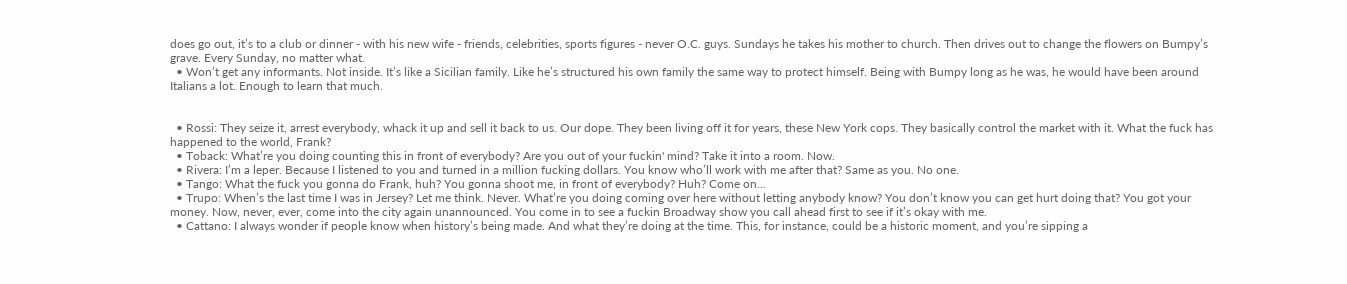does go out, it’s to a club or dinner - with his new wife - friends, celebrities, sports figures - never O.C. guys. Sundays he takes his mother to church. Then drives out to change the flowers on Bumpy’s grave. Every Sunday, no matter what.
  • Won’t get any informants. Not inside. It’s like a Sicilian family. Like he’s structured his own family the same way to protect himself. Being with Bumpy long as he was, he would have been around Italians a lot. Enough to learn that much.


  • Rossi: They seize it, arrest everybody, whack it up and sell it back to us. Our dope. They been living off it for years, these New York cops. They basically control the market with it. What the fuck has happened to the world, Frank?
  • Toback: What’re you doing counting this in front of everybody? Are you out of your fuckin' mind? Take it into a room. Now.
  • Rivera: I’m a leper. Because I listened to you and turned in a million fucking dollars. You know who’ll work with me after that? Same as you. No one.
  • Tango: What the fuck you gonna do Frank, huh? You gonna shoot me, in front of everybody? Huh? Come on...
  • Trupo: When’s the last time I was in Jersey? Let me think. Never. What’re you doing coming over here without letting anybody know? You don’t know you can get hurt doing that? You got your money. Now, never, ever, come into the city again unannounced. You come in to see a fuckin Broadway show you call ahead first to see if it’s okay with me.
  • Cattano: I always wonder if people know when history’s being made. And what they’re doing at the time. This, for instance, could be a historic moment, and you’re sipping a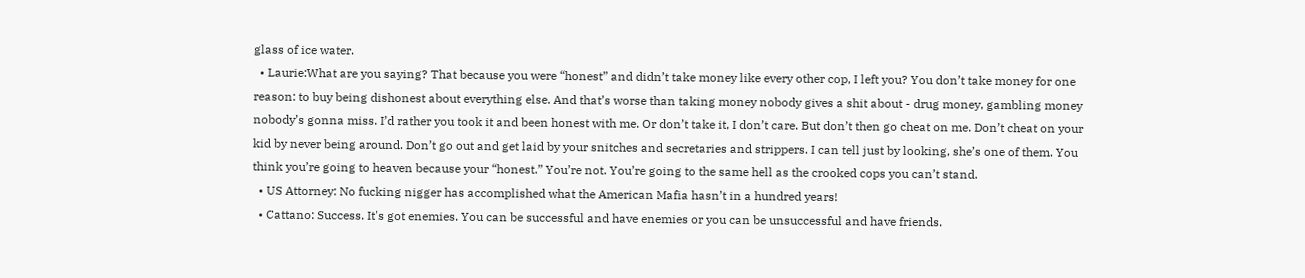glass of ice water.
  • Laurie:What are you saying? That because you were “honest” and didn’t take money like every other cop, I left you? You don’t take money for one reason: to buy being dishonest about everything else. And that’s worse than taking money nobody gives a shit about - drug money, gambling money nobody’s gonna miss. I’d rather you took it and been honest with me. Or don’t take it, I don’t care. But don’t then go cheat on me. Don’t cheat on your kid by never being around. Don’t go out and get laid by your snitches and secretaries and strippers. I can tell just by looking, she’s one of them. You think you’re going to heaven because your “honest.” You’re not. You’re going to the same hell as the crooked cops you can’t stand.
  • US Attorney: No fucking nigger has accomplished what the American Mafia hasn’t in a hundred years!
  • Cattano: Success. It's got enemies. You can be successful and have enemies or you can be unsuccessful and have friends.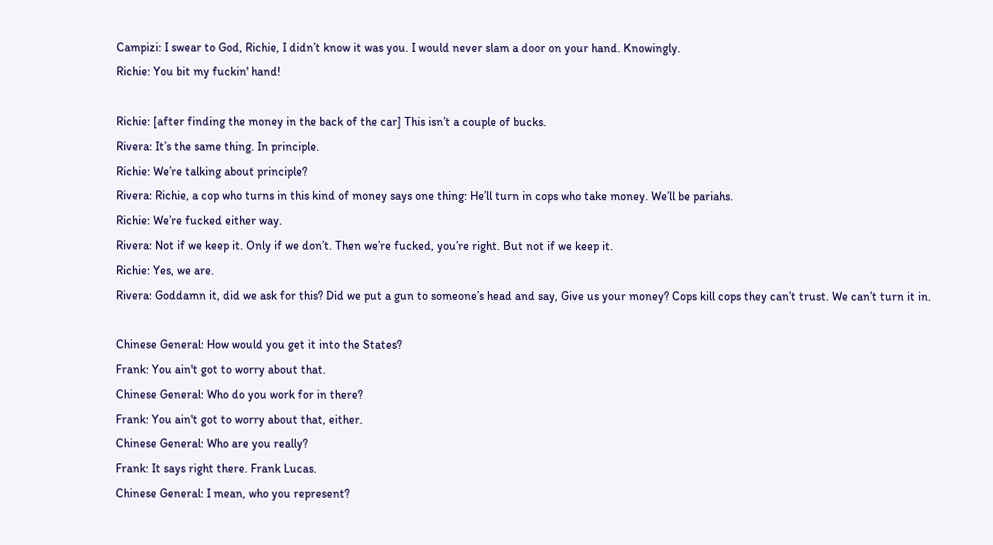Campizi: I swear to God, Richie, I didn’t know it was you. I would never slam a door on your hand. Knowingly.
Richie: You bit my fuckin' hand!

Richie: [after finding the money in the back of the car] This isn’t a couple of bucks.
Rivera: It’s the same thing. In principle.
Richie: We’re talking about principle?
Rivera: Richie, a cop who turns in this kind of money says one thing: He’ll turn in cops who take money. We’ll be pariahs.
Richie: We’re fucked either way.
Rivera: Not if we keep it. Only if we don’t. Then we’re fucked, you’re right. But not if we keep it.
Richie: Yes, we are.
Rivera: Goddamn it, did we ask for this? Did we put a gun to someone’s head and say, Give us your money? Cops kill cops they can’t trust. We can’t turn it in.

Chinese General: How would you get it into the States?
Frank: You ain't got to worry about that.
Chinese General: Who do you work for in there?
Frank: You ain't got to worry about that, either.
Chinese General: Who are you really?
Frank: It says right there. Frank Lucas.
Chinese General: I mean, who you represent?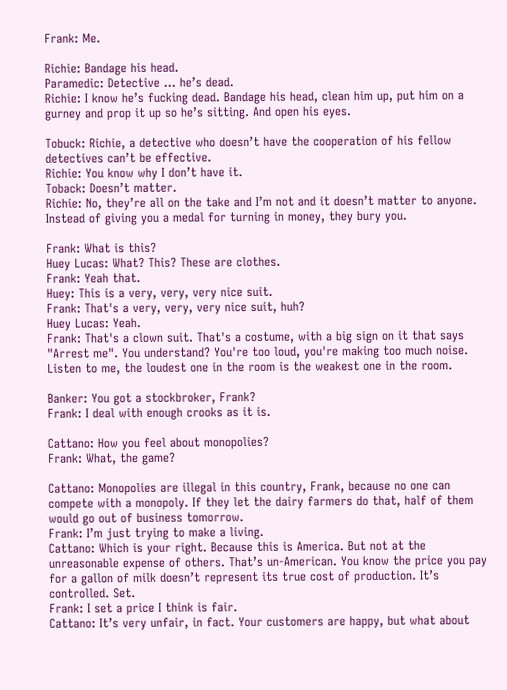Frank: Me.

Richie: Bandage his head.
Paramedic: Detective ... he’s dead.
Richie: I know he’s fucking dead. Bandage his head, clean him up, put him on a gurney and prop it up so he’s sitting. And open his eyes.

Tobuck: Richie, a detective who doesn’t have the cooperation of his fellow detectives can’t be effective.
Richie: You know why I don’t have it.
Toback: Doesn’t matter.
Richie: No, they’re all on the take and I’m not and it doesn’t matter to anyone. Instead of giving you a medal for turning in money, they bury you.

Frank: What is this?
Huey Lucas: What? This? These are clothes.
Frank: Yeah that.
Huey: This is a very, very, very nice suit.
Frank: That's a very, very, very nice suit, huh?
Huey Lucas: Yeah.
Frank: That's a clown suit. That's a costume, with a big sign on it that says "Arrest me". You understand? You're too loud, you're making too much noise. Listen to me, the loudest one in the room is the weakest one in the room.

Banker: You got a stockbroker, Frank?
Frank: I deal with enough crooks as it is.

Cattano: How you feel about monopolies?
Frank: What, the game?

Cattano: Monopolies are illegal in this country, Frank, because no one can compete with a monopoly. If they let the dairy farmers do that, half of them would go out of business tomorrow.
Frank: I’m just trying to make a living.
Cattano: Which is your right. Because this is America. But not at the unreasonable expense of others. That’s un-American. You know the price you pay for a gallon of milk doesn’t represent its true cost of production. It’s controlled. Set.
Frank: I set a price I think is fair.
Cattano: It’s very unfair, in fact. Your customers are happy, but what about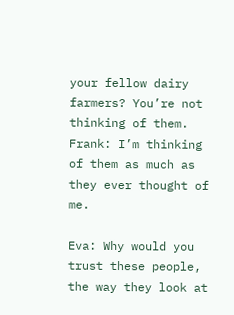your fellow dairy farmers? You’re not thinking of them.
Frank: I’m thinking of them as much as they ever thought of me.

Eva: Why would you trust these people, the way they look at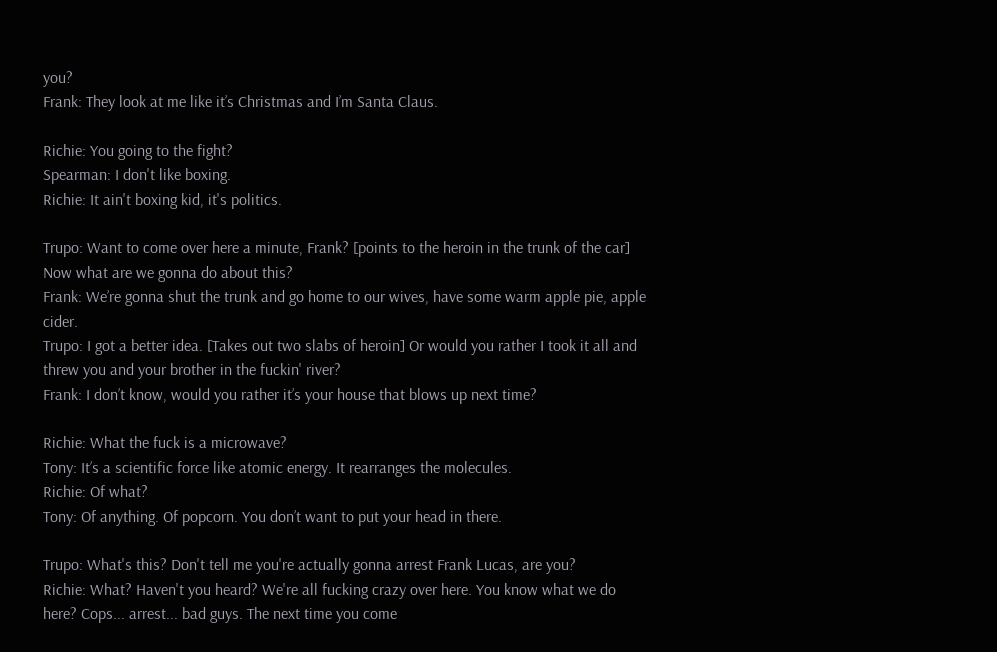you?
Frank: They look at me like it’s Christmas and I’m Santa Claus.

Richie: You going to the fight?
Spearman: I don't like boxing.
Richie: It ain't boxing kid, it's politics.

Trupo: Want to come over here a minute, Frank? [points to the heroin in the trunk of the car] Now what are we gonna do about this?
Frank: We’re gonna shut the trunk and go home to our wives, have some warm apple pie, apple cider.
Trupo: I got a better idea. [Takes out two slabs of heroin] Or would you rather I took it all and threw you and your brother in the fuckin' river?
Frank: I don’t know, would you rather it’s your house that blows up next time?

Richie: What the fuck is a microwave?
Tony: It’s a scientific force like atomic energy. It rearranges the molecules.
Richie: Of what?
Tony: Of anything. Of popcorn. You don’t want to put your head in there.

Trupo: What's this? Don't tell me you're actually gonna arrest Frank Lucas, are you?
Richie: What? Haven't you heard? We're all fucking crazy over here. You know what we do here? Cops... arrest... bad guys. The next time you come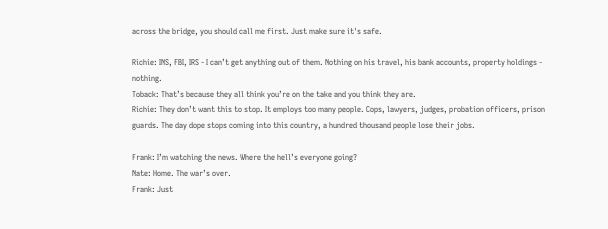across the bridge, you should call me first. Just make sure it's safe.

Richie: INS, FBI, IRS - I can’t get anything out of them. Nothing on his travel, his bank accounts, property holdings - nothing.
Toback: That’s because they all think you’re on the take and you think they are.
Richie: They don’t want this to stop. It employs too many people. Cops, lawyers, judges, probation officers, prison guards. The day dope stops coming into this country, a hundred thousand people lose their jobs.

Frank: I’m watching the news. Where the hell’s everyone going?
Nate: Home. The war’s over.
Frank: Just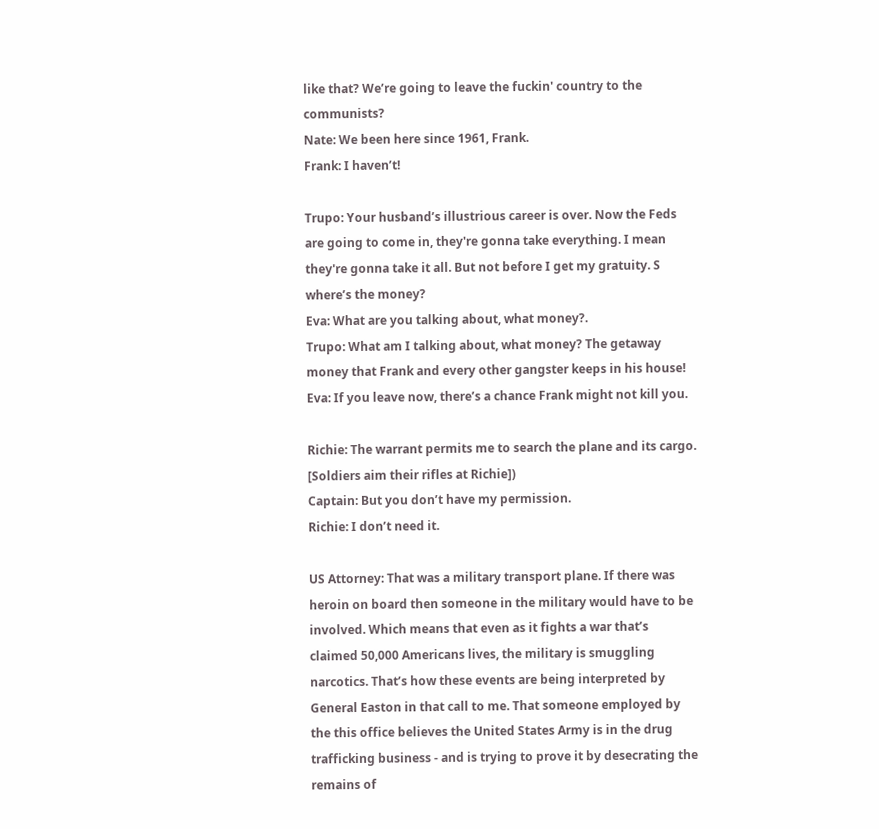like that? We’re going to leave the fuckin' country to the communists?
Nate: We been here since 1961, Frank.
Frank: I haven’t!

Trupo: Your husband’s illustrious career is over. Now the Feds are going to come in, they're gonna take everything. I mean they're gonna take it all. But not before I get my gratuity. S where’s the money?
Eva: What are you talking about, what money?.
Trupo: What am I talking about, what money? The getaway money that Frank and every other gangster keeps in his house!
Eva: If you leave now, there’s a chance Frank might not kill you.

Richie: The warrant permits me to search the plane and its cargo.
[Soldiers aim their rifles at Richie])
Captain: But you don’t have my permission.
Richie: I don’t need it.

US Attorney: That was a military transport plane. If there was heroin on board then someone in the military would have to be involved. Which means that even as it fights a war that’s claimed 50,000 Americans lives, the military is smuggling narcotics. That’s how these events are being interpreted by General Easton in that call to me. That someone employed by the this office believes the United States Army is in the drug trafficking business - and is trying to prove it by desecrating the remains of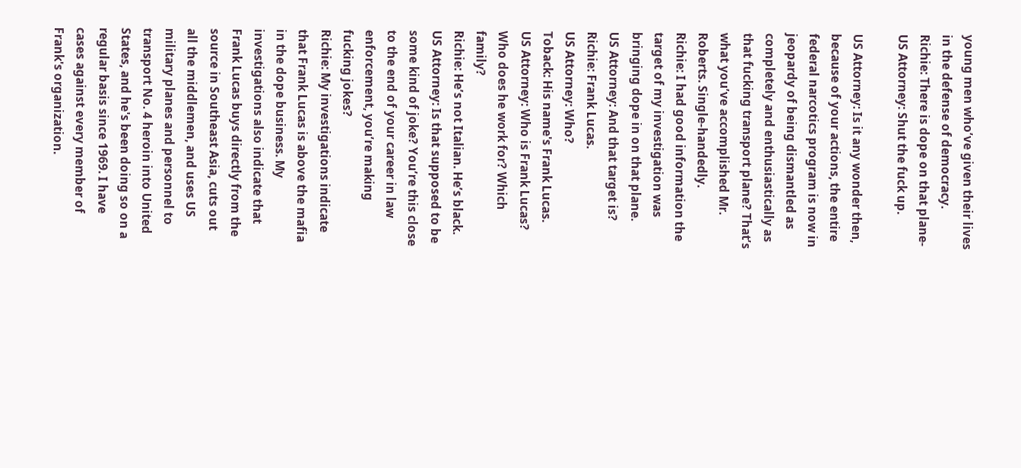young men who’ve given their lives in the defense of democracy.
Richie: There is dope on that plane-
US Attorney: Shut the fuck up.

US Attorney: Is it any wonder then, because of your actions, the entire federal narcotics program is now in jeopardy of being dismantled as completely and enthusiastically as that fucking transport plane? That’s what you’ve accomplished Mr. Roberts. Single-handedly.
Richie: I had good information the target of my investigation was bringing dope in on that plane.
US Attorney: And that target is?
Richie: Frank Lucas.
US Attorney: Who?
Toback: His name's Frank Lucas.
US Attorney: Who is Frank Lucas? Who does he work for? Which family?
Richie: He’s not Italian. He’s black.
US Attorney: Is that supposed to be some kind of joke? You’re this close to the end of your career in law enforcement, you’re making fucking jokes?
Richie: My investigations indicate that Frank Lucas is above the mafia in the dope business. My investigations also indicate that Frank Lucas buys directly from the source in Southeast Asia, cuts out all the middlemen, and uses US military planes and personnel to transport No. 4 heroin into United States, and he's been doing so on a regular basis since 1969. I have cases against every member of Frank's organization.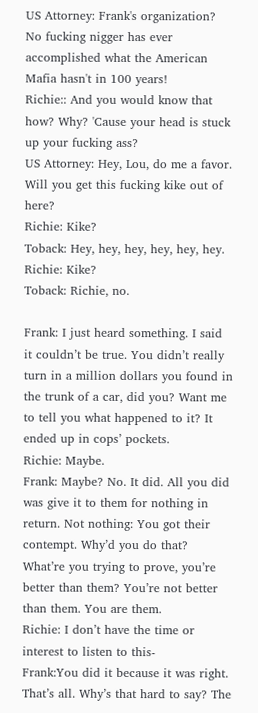US Attorney: Frank's organization? No fucking nigger has ever accomplished what the American Mafia hasn't in 100 years!
Richie:: And you would know that how? Why? 'Cause your head is stuck up your fucking ass?
US Attorney: Hey, Lou, do me a favor. Will you get this fucking kike out of here?
Richie: Kike?
Toback: Hey, hey, hey, hey, hey, hey.
Richie: Kike?
Toback: Richie, no.

Frank: I just heard something. I said it couldn’t be true. You didn’t really turn in a million dollars you found in the trunk of a car, did you? Want me to tell you what happened to it? It ended up in cops’ pockets.
Richie: Maybe.
Frank: Maybe? No. It did. All you did was give it to them for nothing in return. Not nothing: You got their contempt. Why’d you do that? What’re you trying to prove, you’re better than them? You’re not better than them. You are them.
Richie: I don’t have the time or interest to listen to this-
Frank:You did it because it was right. That’s all. Why’s that hard to say? The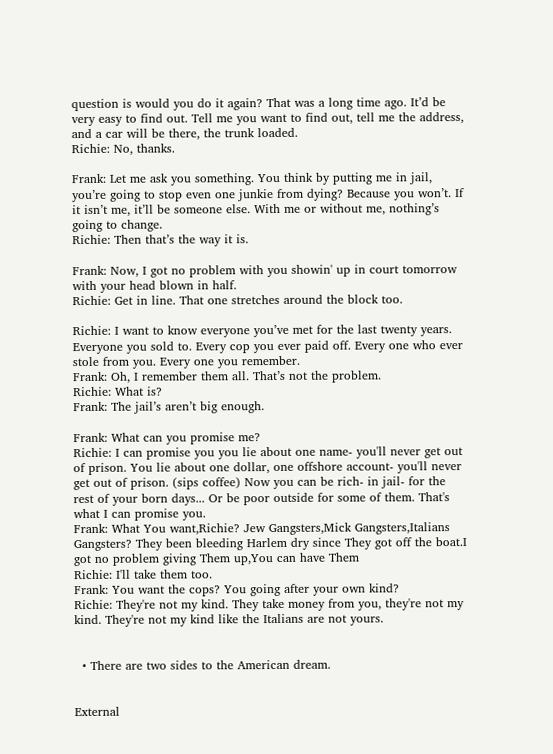question is would you do it again? That was a long time ago. It’d be very easy to find out. Tell me you want to find out, tell me the address, and a car will be there, the trunk loaded.
Richie: No, thanks.

Frank: Let me ask you something. You think by putting me in jail, you’re going to stop even one junkie from dying? Because you won’t. If it isn’t me, it’ll be someone else. With me or without me, nothing’s going to change.
Richie: Then that’s the way it is.

Frank: Now, I got no problem with you showin' up in court tomorrow with your head blown in half.
Richie: Get in line. That one stretches around the block too.

Richie: I want to know everyone you’ve met for the last twenty years. Everyone you sold to. Every cop you ever paid off. Every one who ever stole from you. Every one you remember.
Frank: Oh, I remember them all. That’s not the problem.
Richie: What is?
Frank: The jail’s aren’t big enough.

Frank: What can you promise me?
Richie: I can promise you you lie about one name- you'll never get out of prison. You lie about one dollar, one offshore account- you'll never get out of prison. (sips coffee) Now you can be rich- in jail- for the rest of your born days... Or be poor outside for some of them. That's what I can promise you.
Frank: What You want,Richie? Jew Gangsters,Mick Gangsters,Italians Gangsters? They been bleeding Harlem dry since They got off the boat.I got no problem giving Them up,You can have Them
Richie: I'll take them too.
Frank: You want the cops? You going after your own kind?
Richie: They're not my kind. They take money from you, they're not my kind. They're not my kind like the Italians are not yours.


  • There are two sides to the American dream.


External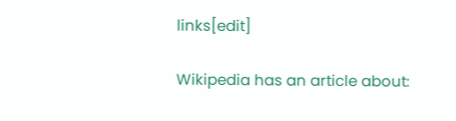links[edit]

Wikipedia has an article about: